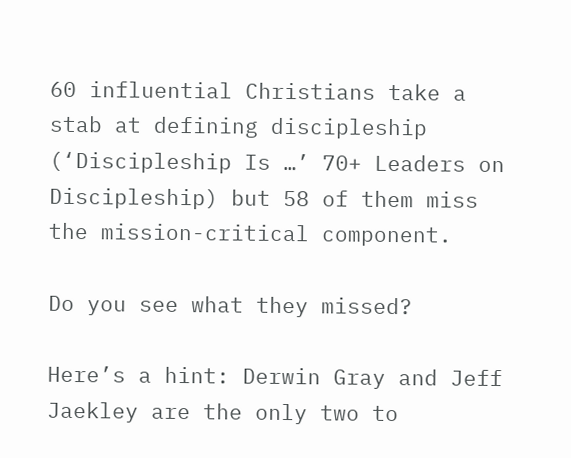60 influential Christians take a stab at defining discipleship (‘Discipleship Is …’ 70+ Leaders on Discipleship) but 58 of them miss the mission-critical component.

Do you see what they missed?

Here’s a hint: Derwin Gray and Jeff Jaekley are the only two to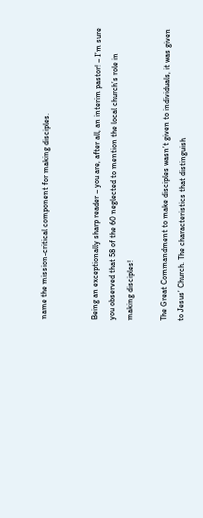name the mission-critical component for making disciples.


Being an exceptionally sharp reader – you are, after all, an interim pastor! – I’m sure you observed that 58 of the 60 neglected to mention the local church’s role in making disciples!

The Great Commandment to make disciples wasn’t given to individuals, it was given to Jesus’ Church. The characteristics that distinguish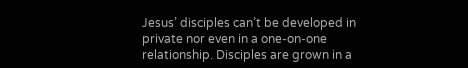Jesus’ disciples can’t be developed in private nor even in a one-on-one relationship. Disciples are grown in a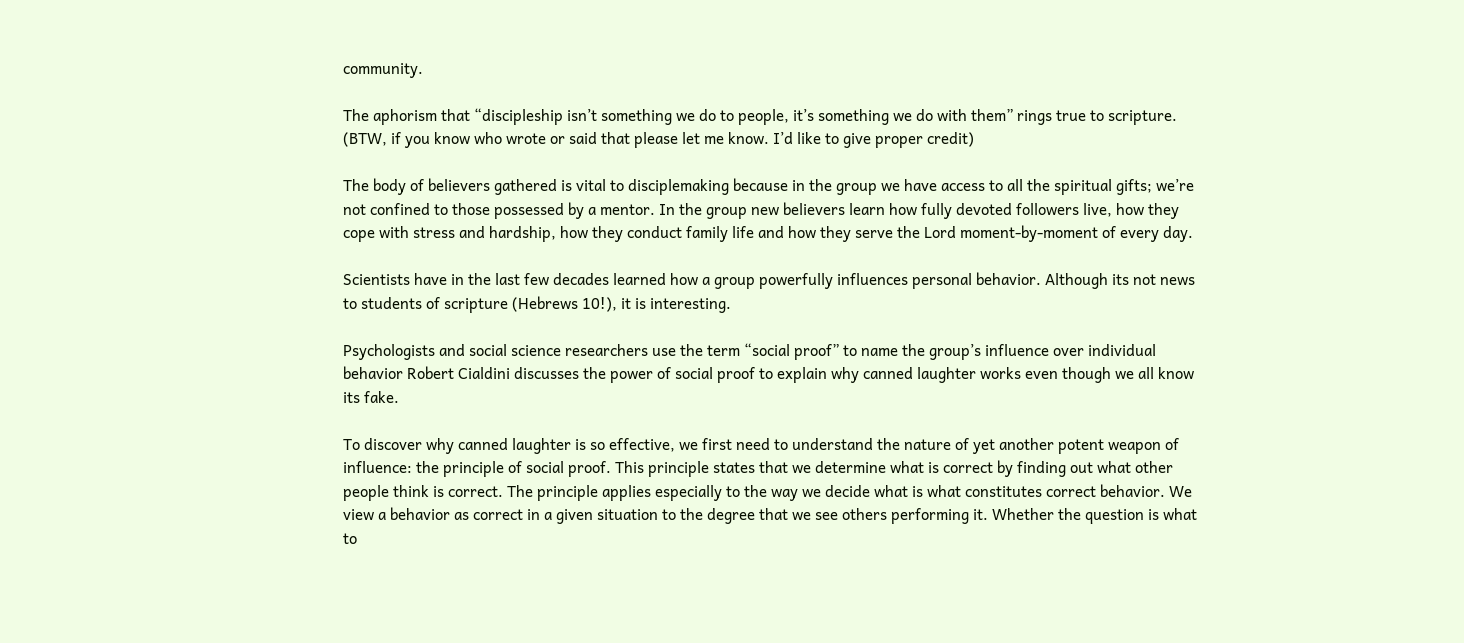community.

The aphorism that “discipleship isn’t something we do to people, it’s something we do with them” rings true to scripture. (BTW, if you know who wrote or said that please let me know. I’d like to give proper credit)

The body of believers gathered is vital to disciplemaking because in the group we have access to all the spiritual gifts; we’re not confined to those possessed by a mentor. In the group new believers learn how fully devoted followers live, how they cope with stress and hardship, how they conduct family life and how they serve the Lord moment-by-moment of every day.

Scientists have in the last few decades learned how a group powerfully influences personal behavior. Although its not news to students of scripture (Hebrews 10!), it is interesting.

Psychologists and social science researchers use the term “social proof” to name the group’s influence over individual behavior Robert Cialdini discusses the power of social proof to explain why canned laughter works even though we all know its fake.

To discover why canned laughter is so effective, we first need to understand the nature of yet another potent weapon of influence: the principle of social proof. This principle states that we determine what is correct by finding out what other people think is correct. The principle applies especially to the way we decide what is what constitutes correct behavior. We view a behavior as correct in a given situation to the degree that we see others performing it. Whether the question is what to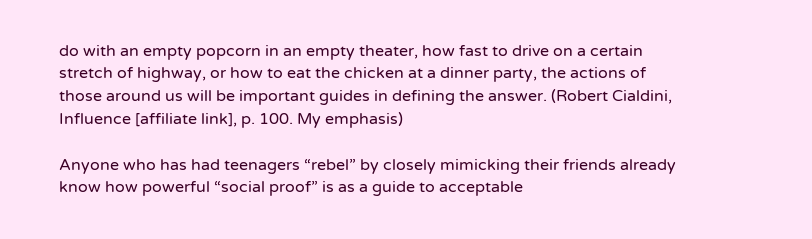do with an empty popcorn in an empty theater, how fast to drive on a certain stretch of highway, or how to eat the chicken at a dinner party, the actions of those around us will be important guides in defining the answer. (Robert Cialdini, Influence [affiliate link], p. 100. My emphasis)

Anyone who has had teenagers “rebel” by closely mimicking their friends already know how powerful “social proof” is as a guide to acceptable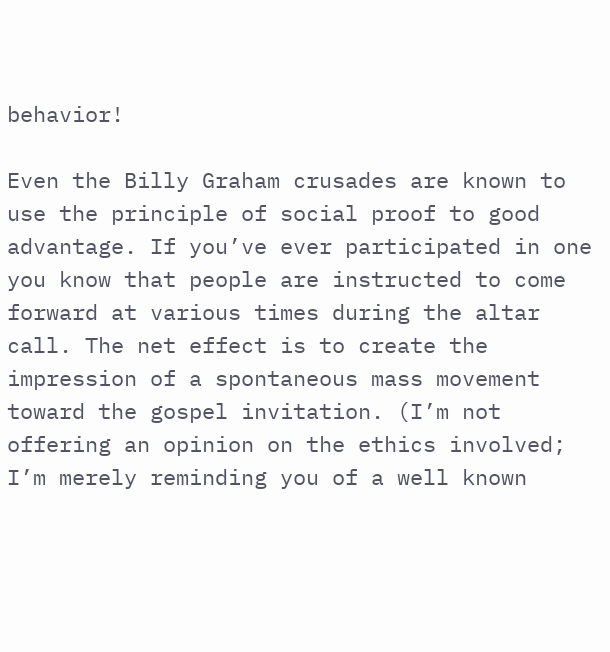behavior!

Even the Billy Graham crusades are known to use the principle of social proof to good advantage. If you’ve ever participated in one you know that people are instructed to come forward at various times during the altar call. The net effect is to create the impression of a spontaneous mass movement toward the gospel invitation. (I’m not offering an opinion on the ethics involved; I’m merely reminding you of a well known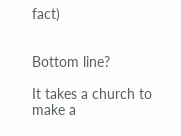fact)


Bottom line?

It takes a church to make a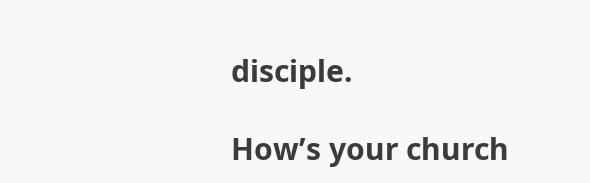disciple.

How’s your church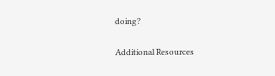doing?

Additional Resources